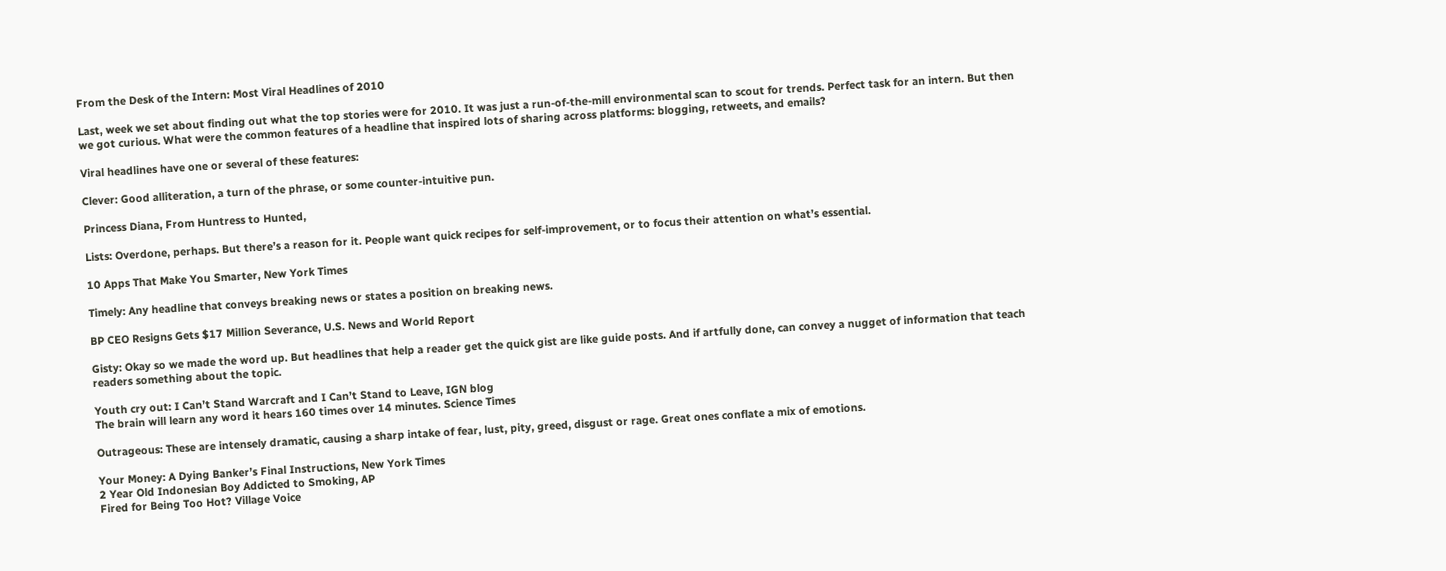From the Desk of the Intern: Most Viral Headlines of 2010

Last, week we set about finding out what the top stories were for 2010. It was just a run-of-the-mill environmental scan to scout for trends. Perfect task for an intern. But then we got curious. What were the common features of a headline that inspired lots of sharing across platforms: blogging, retweets, and emails?

Viral headlines have one or several of these features:

Clever: Good alliteration, a turn of the phrase, or some counter-intuitive pun.

Princess Diana, From Huntress to Hunted,

Lists: Overdone, perhaps. But there’s a reason for it. People want quick recipes for self-improvement, or to focus their attention on what’s essential.

10 Apps That Make You Smarter, New York Times

Timely: Any headline that conveys breaking news or states a position on breaking news.

BP CEO Resigns Gets $17 Million Severance, U.S. News and World Report

Gisty: Okay so we made the word up. But headlines that help a reader get the quick gist are like guide posts. And if artfully done, can convey a nugget of information that teach readers something about the topic.

Youth cry out: I Can’t Stand Warcraft and I Can’t Stand to Leave, IGN blog
The brain will learn any word it hears 160 times over 14 minutes. Science Times

Outrageous: These are intensely dramatic, causing a sharp intake of fear, lust, pity, greed, disgust or rage. Great ones conflate a mix of emotions.

Your Money: A Dying Banker’s Final Instructions, New York Times
2 Year Old Indonesian Boy Addicted to Smoking, AP
Fired for Being Too Hot? Village Voice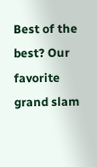Best of the best? Our favorite grand slam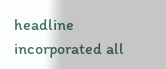headline incorporated all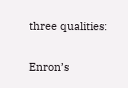three qualities:

Enron’s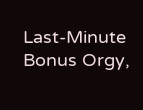Last-Minute Bonus Orgy,